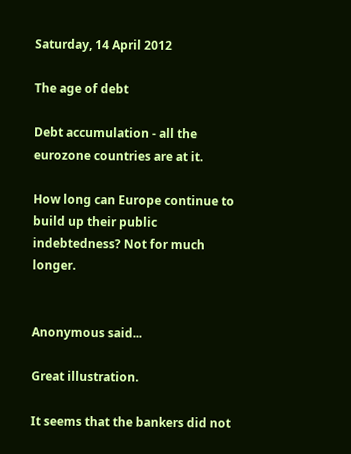Saturday, 14 April 2012

The age of debt

Debt accumulation - all the eurozone countries are at it.

How long can Europe continue to build up their public indebtedness? Not for much longer.


Anonymous said...

Great illustration.

It seems that the bankers did not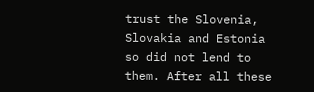trust the Slovenia, Slovakia and Estonia so did not lend to them. After all these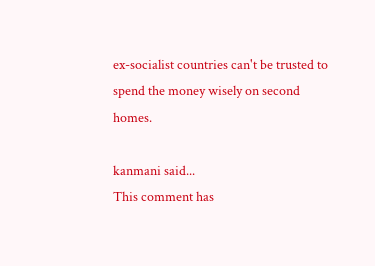ex-socialist countries can't be trusted to spend the money wisely on second homes.

kanmani said...
This comment has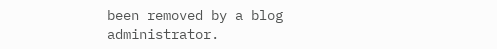been removed by a blog administrator.